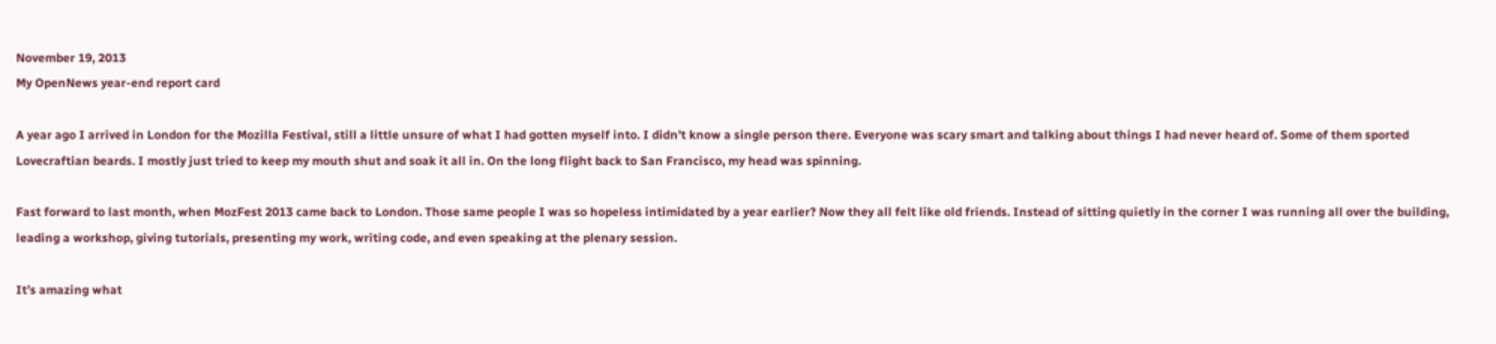November 19, 2013
My OpenNews year-end report card

A year ago I arrived in London for the Mozilla Festival, still a little unsure of what I had gotten myself into. I didn’t know a single person there. Everyone was scary smart and talking about things I had never heard of. Some of them sported Lovecraftian beards. I mostly just tried to keep my mouth shut and soak it all in. On the long flight back to San Francisco, my head was spinning.

Fast forward to last month, when MozFest 2013 came back to London. Those same people I was so hopeless intimidated by a year earlier? Now they all felt like old friends. Instead of sitting quietly in the corner I was running all over the building, leading a workshop, giving tutorials, presenting my work, writing code, and even speaking at the plenary session.

It’s amazing what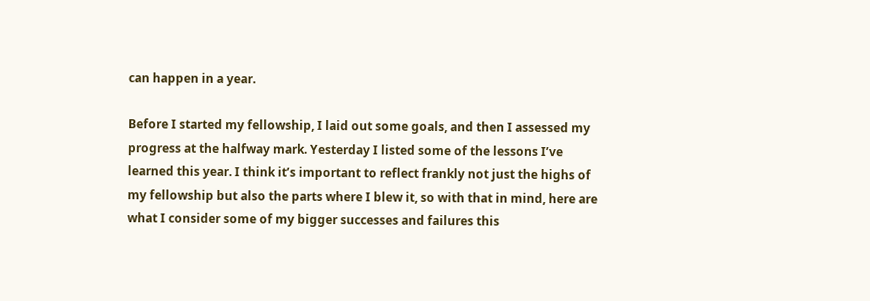can happen in a year.

Before I started my fellowship, I laid out some goals, and then I assessed my progress at the halfway mark. Yesterday I listed some of the lessons I’ve learned this year. I think it’s important to reflect frankly not just the highs of my fellowship but also the parts where I blew it, so with that in mind, here are what I consider some of my bigger successes and failures this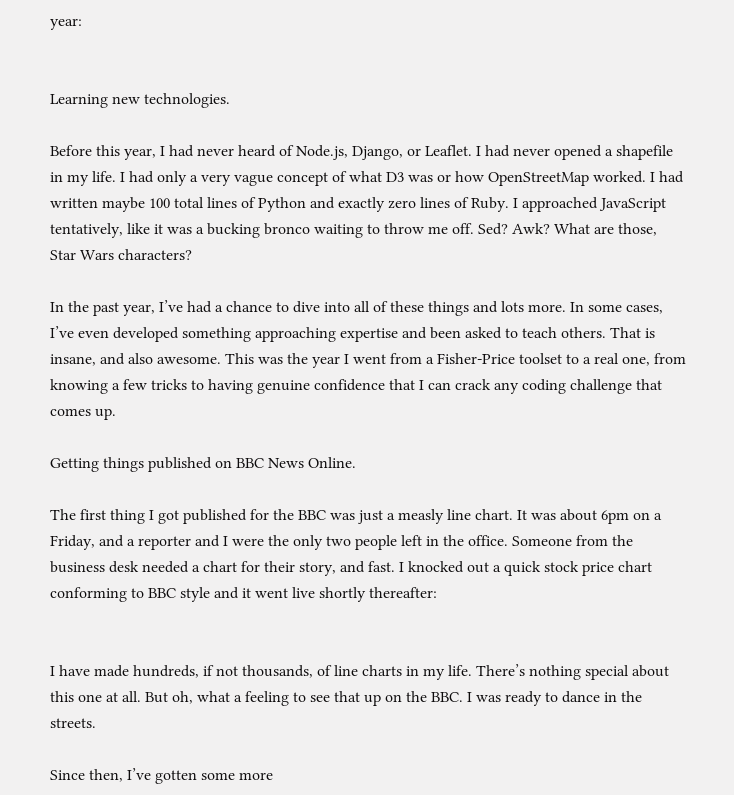year:


Learning new technologies.

Before this year, I had never heard of Node.js, Django, or Leaflet. I had never opened a shapefile in my life. I had only a very vague concept of what D3 was or how OpenStreetMap worked. I had written maybe 100 total lines of Python and exactly zero lines of Ruby. I approached JavaScript tentatively, like it was a bucking bronco waiting to throw me off. Sed? Awk? What are those, Star Wars characters?

In the past year, I’ve had a chance to dive into all of these things and lots more. In some cases, I’ve even developed something approaching expertise and been asked to teach others. That is insane, and also awesome. This was the year I went from a Fisher-Price toolset to a real one, from knowing a few tricks to having genuine confidence that I can crack any coding challenge that comes up.

Getting things published on BBC News Online.

The first thing I got published for the BBC was just a measly line chart. It was about 6pm on a Friday, and a reporter and I were the only two people left in the office. Someone from the business desk needed a chart for their story, and fast. I knocked out a quick stock price chart conforming to BBC style and it went live shortly thereafter:


I have made hundreds, if not thousands, of line charts in my life. There’s nothing special about this one at all. But oh, what a feeling to see that up on the BBC. I was ready to dance in the streets.

Since then, I’ve gotten some more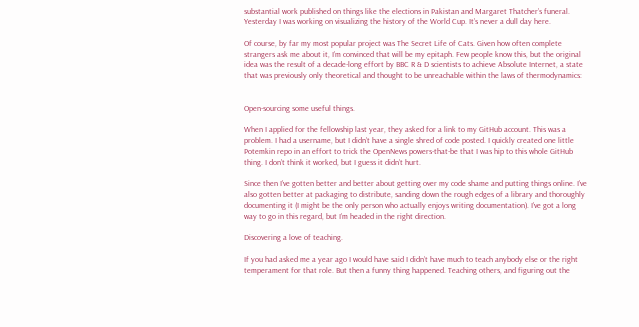substantial work published on things like the elections in Pakistan and Margaret Thatcher’s funeral. Yesterday I was working on visualizing the history of the World Cup. It’s never a dull day here.

Of course, by far my most popular project was The Secret Life of Cats. Given how often complete strangers ask me about it, I’m convinced that will be my epitaph. Few people know this, but the original idea was the result of a decade-long effort by BBC R & D scientists to achieve Absolute Internet, a state that was previously only theoretical and thought to be unreachable within the laws of thermodynamics:


Open-sourcing some useful things.

When I applied for the fellowship last year, they asked for a link to my GitHub account. This was a problem. I had a username, but I didn’t have a single shred of code posted. I quickly created one little Potemkin repo in an effort to trick the OpenNews powers-that-be that I was hip to this whole GitHub thing. I don’t think it worked, but I guess it didn’t hurt.

Since then I’ve gotten better and better about getting over my code shame and putting things online. I’ve also gotten better at packaging to distribute, sanding down the rough edges of a library and thoroughly documenting it (I might be the only person who actually enjoys writing documentation). I’ve got a long way to go in this regard, but I’m headed in the right direction.

Discovering a love of teaching.

If you had asked me a year ago I would have said I didn’t have much to teach anybody else or the right temperament for that role. But then a funny thing happened. Teaching others, and figuring out the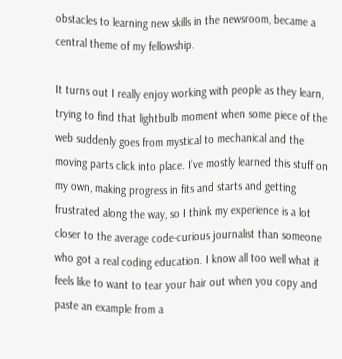obstacles to learning new skills in the newsroom, became a central theme of my fellowship.

It turns out I really enjoy working with people as they learn, trying to find that lightbulb moment when some piece of the web suddenly goes from mystical to mechanical and the moving parts click into place. I’ve mostly learned this stuff on my own, making progress in fits and starts and getting frustrated along the way, so I think my experience is a lot closer to the average code-curious journalist than someone who got a real coding education. I know all too well what it feels like to want to tear your hair out when you copy and paste an example from a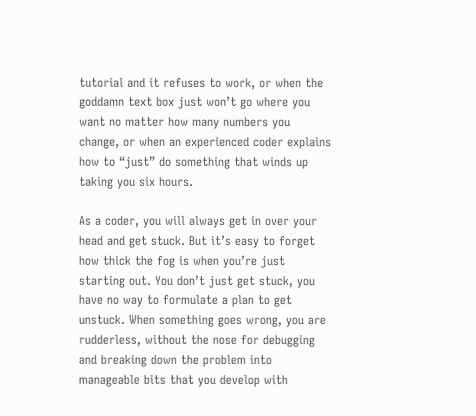tutorial and it refuses to work, or when the goddamn text box just won’t go where you want no matter how many numbers you change, or when an experienced coder explains how to “just” do something that winds up taking you six hours.

As a coder, you will always get in over your head and get stuck. But it’s easy to forget how thick the fog is when you’re just starting out. You don’t just get stuck, you have no way to formulate a plan to get unstuck. When something goes wrong, you are rudderless, without the nose for debugging and breaking down the problem into manageable bits that you develop with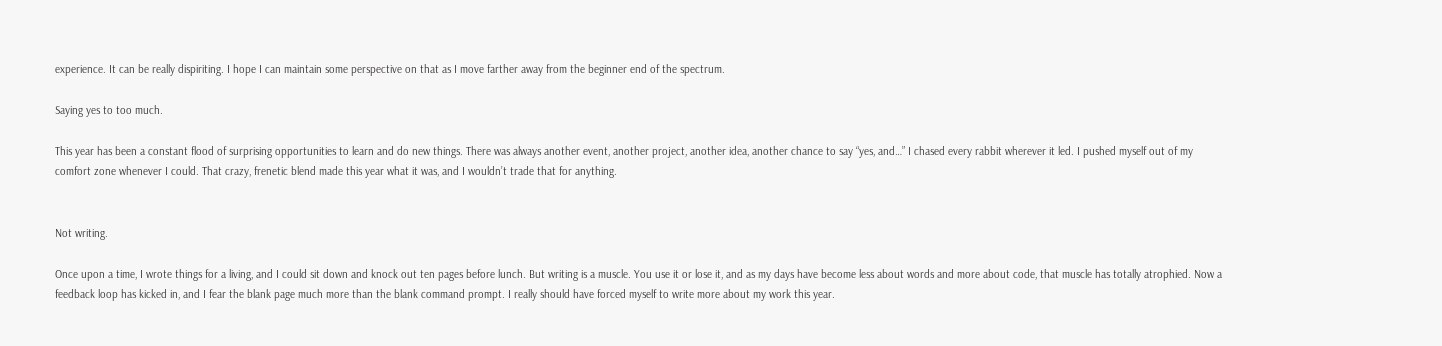experience. It can be really dispiriting. I hope I can maintain some perspective on that as I move farther away from the beginner end of the spectrum.

Saying yes to too much.

This year has been a constant flood of surprising opportunities to learn and do new things. There was always another event, another project, another idea, another chance to say “yes, and…” I chased every rabbit wherever it led. I pushed myself out of my comfort zone whenever I could. That crazy, frenetic blend made this year what it was, and I wouldn’t trade that for anything.


Not writing.

Once upon a time, I wrote things for a living, and I could sit down and knock out ten pages before lunch. But writing is a muscle. You use it or lose it, and as my days have become less about words and more about code, that muscle has totally atrophied. Now a feedback loop has kicked in, and I fear the blank page much more than the blank command prompt. I really should have forced myself to write more about my work this year.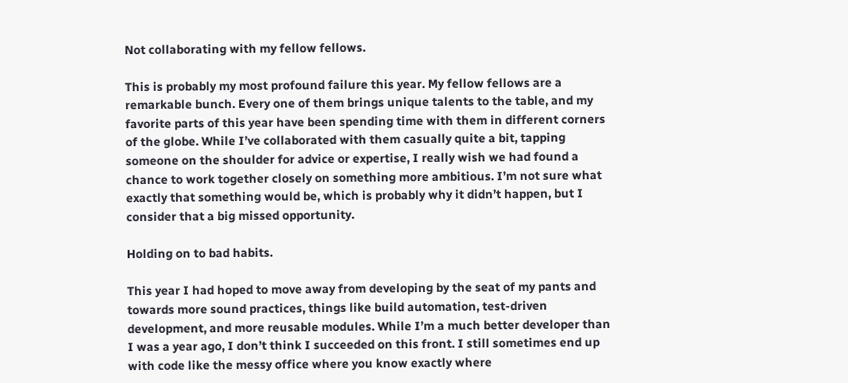Not collaborating with my fellow fellows.

This is probably my most profound failure this year. My fellow fellows are a remarkable bunch. Every one of them brings unique talents to the table, and my favorite parts of this year have been spending time with them in different corners of the globe. While I’ve collaborated with them casually quite a bit, tapping someone on the shoulder for advice or expertise, I really wish we had found a chance to work together closely on something more ambitious. I’m not sure what exactly that something would be, which is probably why it didn’t happen, but I consider that a big missed opportunity.

Holding on to bad habits.

This year I had hoped to move away from developing by the seat of my pants and towards more sound practices, things like build automation, test-driven development, and more reusable modules. While I’m a much better developer than I was a year ago, I don’t think I succeeded on this front. I still sometimes end up with code like the messy office where you know exactly where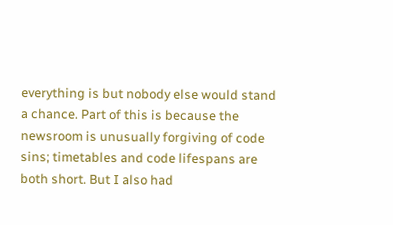everything is but nobody else would stand a chance. Part of this is because the newsroom is unusually forgiving of code sins; timetables and code lifespans are both short. But I also had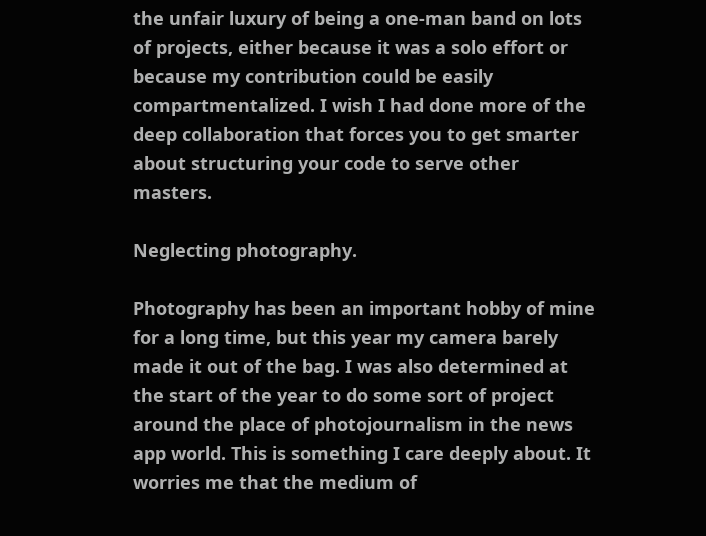the unfair luxury of being a one-man band on lots of projects, either because it was a solo effort or because my contribution could be easily compartmentalized. I wish I had done more of the deep collaboration that forces you to get smarter about structuring your code to serve other masters.

Neglecting photography.

Photography has been an important hobby of mine for a long time, but this year my camera barely made it out of the bag. I was also determined at the start of the year to do some sort of project around the place of photojournalism in the news app world. This is something I care deeply about. It worries me that the medium of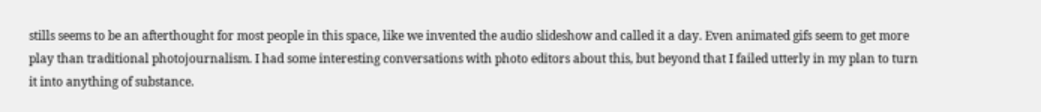stills seems to be an afterthought for most people in this space, like we invented the audio slideshow and called it a day. Even animated gifs seem to get more play than traditional photojournalism. I had some interesting conversations with photo editors about this, but beyond that I failed utterly in my plan to turn it into anything of substance.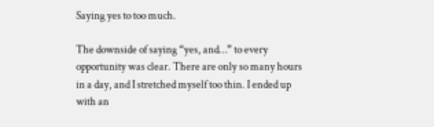Saying yes to too much.

The downside of saying “yes, and…” to every opportunity was clear. There are only so many hours in a day, and I stretched myself too thin. I ended up with an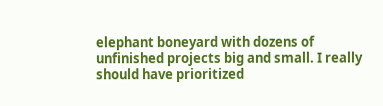elephant boneyard with dozens of unfinished projects big and small. I really should have prioritized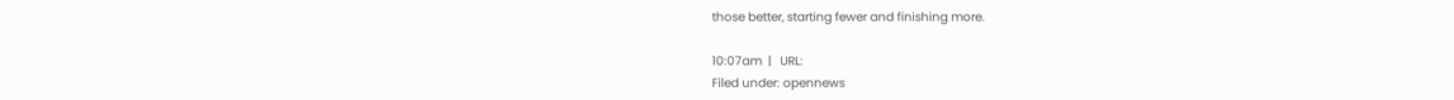those better, starting fewer and finishing more.

10:07am  |   URL:
Filed under: opennews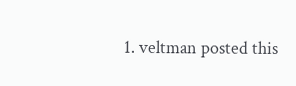1. veltman posted this